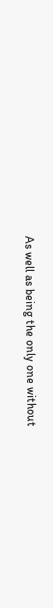As well as being the only one without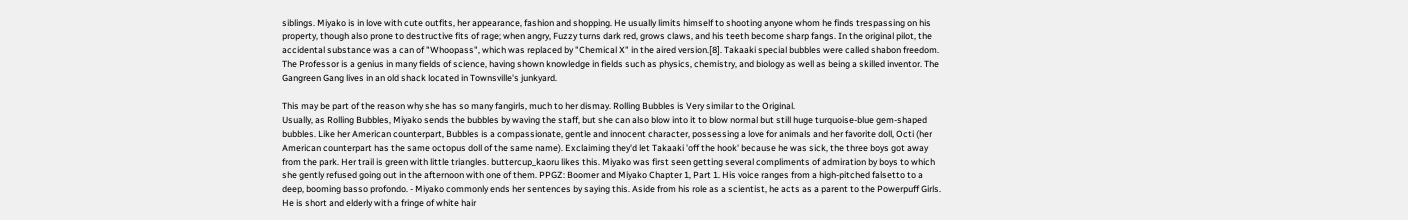siblings. Miyako is in love with cute outfits, her appearance, fashion and shopping. He usually limits himself to shooting anyone whom he finds trespassing on his property, though also prone to destructive fits of rage; when angry, Fuzzy turns dark red, grows claws, and his teeth become sharp fangs. In the original pilot, the accidental substance was a can of "Whoopass", which was replaced by "Chemical X" in the aired version.[8]. Takaaki special bubbles were called shabon freedom. The Professor is a genius in many fields of science, having shown knowledge in fields such as physics, chemistry, and biology as well as being a skilled inventor. The Gangreen Gang lives in an old shack located in Townsville's junkyard.

This may be part of the reason why she has so many fangirls, much to her dismay. Rolling Bubbles is Very similar to the Original.
Usually, as Rolling Bubbles, Miyako sends the bubbles by waving the staff, but she can also blow into it to blow normal but still huge turquoise-blue gem-shaped bubbles. Like her American counterpart, Bubbles is a compassionate, gentle and innocent character, possessing a love for animals and her favorite doll, Octi (her American counterpart has the same octopus doll of the same name). Exclaiming they'd let Takaaki 'off the hook' because he was sick, the three boys got away from the park. Her trail is green with little triangles. buttercup_kaoru likes this. Miyako was first seen getting several compliments of admiration by boys to which she gently refused going out in the afternoon with one of them. PPGZ: Boomer and Miyako Chapter 1, Part 1. His voice ranges from a high-pitched falsetto to a deep, booming basso profondo. - Miyako commonly ends her sentences by saying this. Aside from his role as a scientist, he acts as a parent to the Powerpuff Girls. He is short and elderly with a fringe of white hair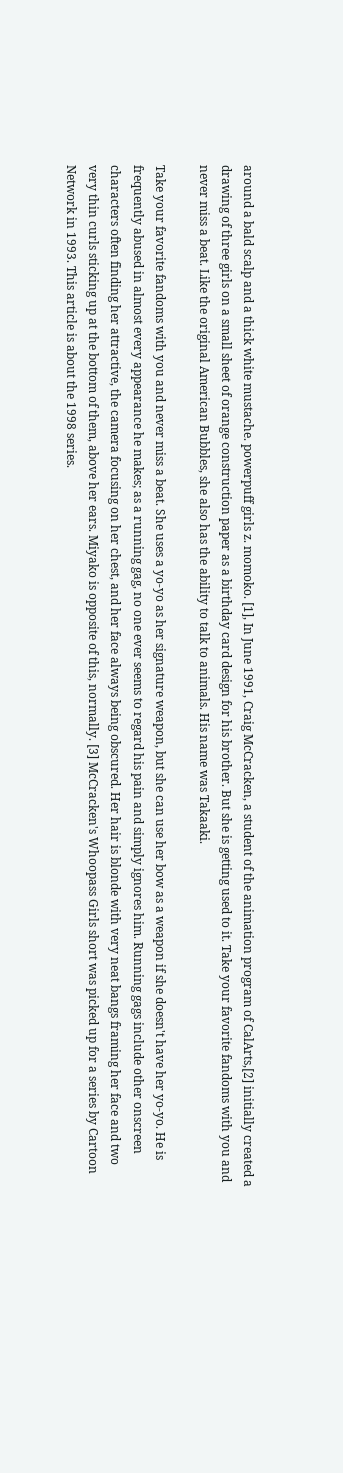around a bald scalp and a thick white mustache. powerpuff girls z. momoko. [1], In June 1991, Craig McCracken, a student of the animation program of CalArts,[2] initially created a drawing of three girls on a small sheet of orange construction paper as a birthday card design for his brother. But she is getting used to it. Take your favorite fandoms with you and never miss a beat. Like the original American Bubbles, she also has the ability to talk to animals. His name was Takaaki.

Take your favorite fandoms with you and never miss a beat. She uses a yo-yo as her signature weapon, but she can use her bow as a weapon if she doesn't have her yo-yo. He is frequently abused in almost every appearance he makes; as a running gag, no one ever seems to regard his pain and simply ignores him. Running gags include other onscreen characters often finding her attractive, the camera focusing on her chest, and her face always being obscured. Her hair is blonde with very neat bangs framing her face and two very thin curls sticking up at the bottom of them, above her ears. Miyako is opposite of this, normally. [3] McCracken's Whoopass Girls short was picked up for a series by Cartoon Network in 1993. This article is about the 1998 series.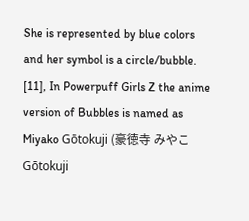She is represented by blue colors and her symbol is a circle/bubble. [11], In Powerpuff Girls Z the anime version of Bubbles is named as Miyako Gōtokuji (豪徳寺 みやこ Gōtokuji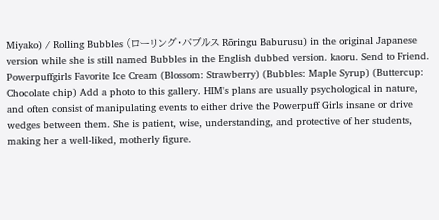Miyako) / Rolling Bubbles (ローリング・バブルス Rōringu Baburusu) in the original Japanese version while she is still named Bubbles in the English dubbed version. kaoru. Send to Friend. Powerpuffgirls Favorite Ice Cream (Blossom: Strawberry) (Bubbles: Maple Syrup) (Buttercup: Chocolate chip) Add a photo to this gallery. HIM's plans are usually psychological in nature, and often consist of manipulating events to either drive the Powerpuff Girls insane or drive wedges between them. She is patient, wise, understanding, and protective of her students, making her a well-liked, motherly figure.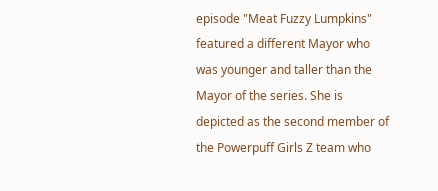episode "Meat Fuzzy Lumpkins" featured a different Mayor who was younger and taller than the Mayor of the series. She is depicted as the second member of the Powerpuff Girls Z team who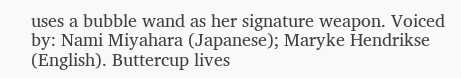uses a bubble wand as her signature weapon. Voiced by: Nami Miyahara (Japanese); Maryke Hendrikse (English). Buttercup lives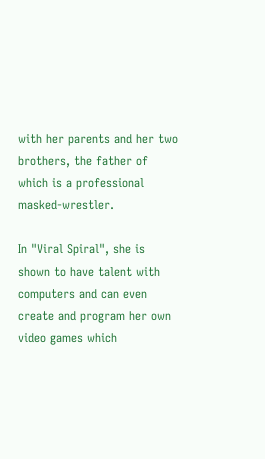with her parents and her two brothers, the father of which is a professional masked-wrestler.

In "Viral Spiral", she is shown to have talent with computers and can even create and program her own video games which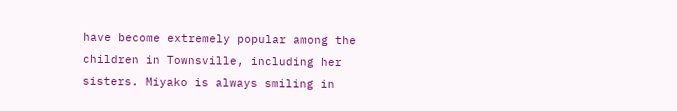have become extremely popular among the children in Townsville, including her sisters. Miyako is always smiling in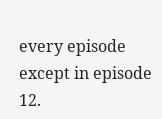every episode except in episode 12.